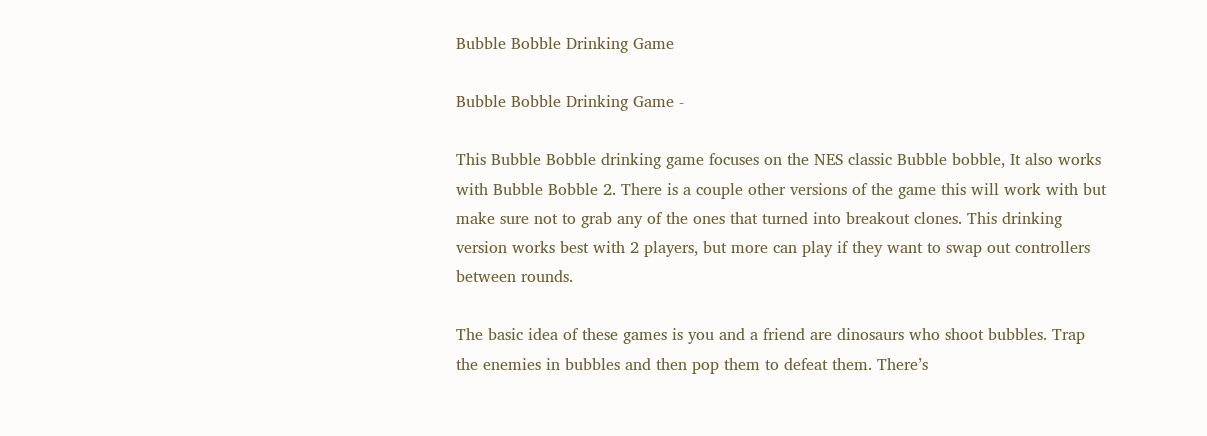Bubble Bobble Drinking Game

Bubble Bobble Drinking Game -

This Bubble Bobble drinking game focuses on the NES classic Bubble bobble, It also works with Bubble Bobble 2. There is a couple other versions of the game this will work with but make sure not to grab any of the ones that turned into breakout clones. This drinking version works best with 2 players, but more can play if they want to swap out controllers between rounds.

The basic idea of these games is you and a friend are dinosaurs who shoot bubbles. Trap the enemies in bubbles and then pop them to defeat them. There’s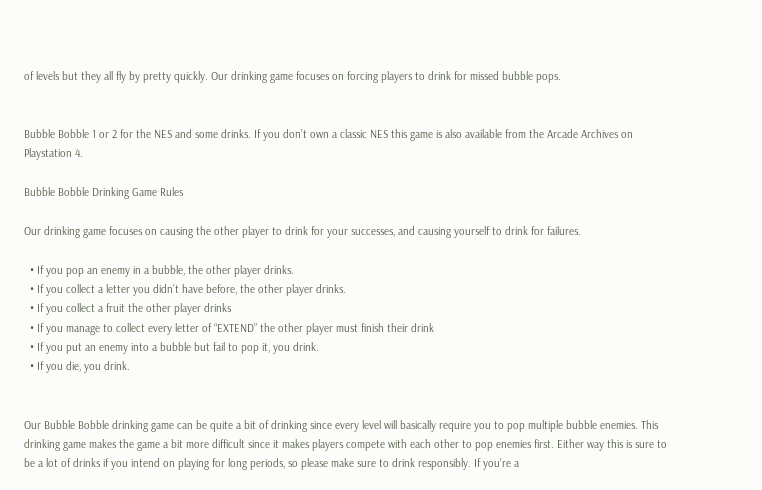of levels but they all fly by pretty quickly. Our drinking game focuses on forcing players to drink for missed bubble pops.


Bubble Bobble 1 or 2 for the NES and some drinks. If you don’t own a classic NES this game is also available from the Arcade Archives on Playstation 4.

Bubble Bobble Drinking Game Rules

Our drinking game focuses on causing the other player to drink for your successes, and causing yourself to drink for failures.

  • If you pop an enemy in a bubble, the other player drinks.
  • If you collect a letter you didn’t have before, the other player drinks.
  • If you collect a fruit the other player drinks
  • If you manage to collect every letter of “EXTEND” the other player must finish their drink
  • If you put an enemy into a bubble but fail to pop it, you drink.
  • If you die, you drink.


Our Bubble Bobble drinking game can be quite a bit of drinking since every level will basically require you to pop multiple bubble enemies. This drinking game makes the game a bit more difficult since it makes players compete with each other to pop enemies first. Either way this is sure to be a lot of drinks if you intend on playing for long periods, so please make sure to drink responsibly. If you’re a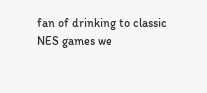fan of drinking to classic NES games we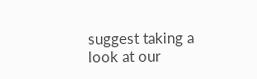suggest taking a look at our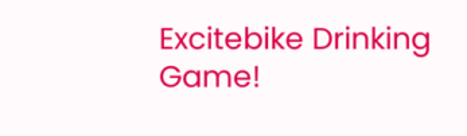Excitebike Drinking Game!